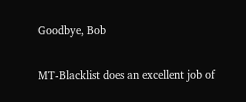Goodbye, Bob

MT-Blacklist does an excellent job of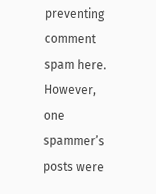preventing comment spam here. However, one spammer’s posts were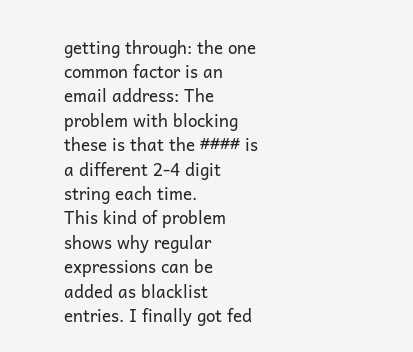getting through: the one common factor is an email address: The problem with blocking these is that the #### is a different 2-4 digit string each time.
This kind of problem shows why regular expressions can be added as blacklist entries. I finally got fed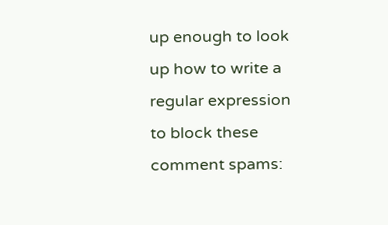up enough to look up how to write a regular expression to block these comment spams: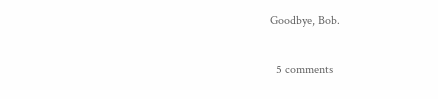Goodbye, Bob.

  5 comments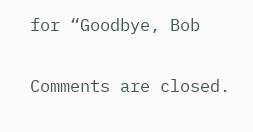for “Goodbye, Bob

Comments are closed.